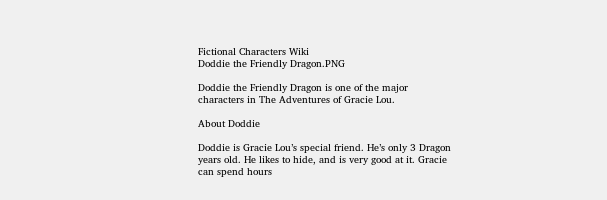Fictional Characters Wiki
Doddie the Friendly Dragon.PNG

Doddie the Friendly Dragon is one of the major characters in The Adventures of Gracie Lou.

About Doddie

Doddie is Gracie Lou’s special friend. He’s only 3 Dragon years old. He likes to hide, and is very good at it. Gracie can spend hours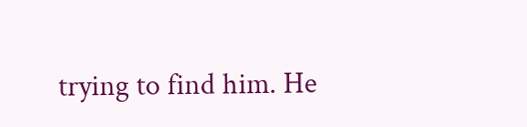trying to find him. He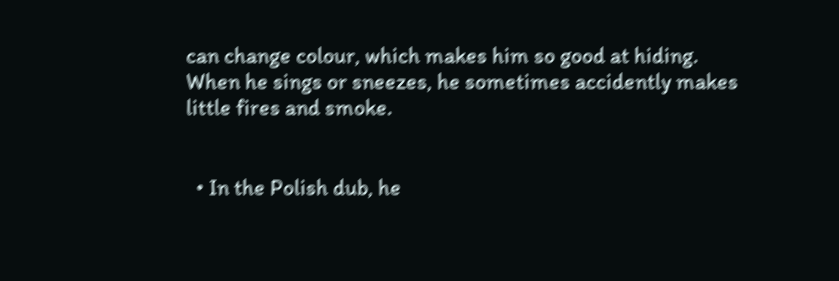can change colour, which makes him so good at hiding. When he sings or sneezes, he sometimes accidently makes little fires and smoke.


  • In the Polish dub, he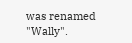was renamed "Wally".